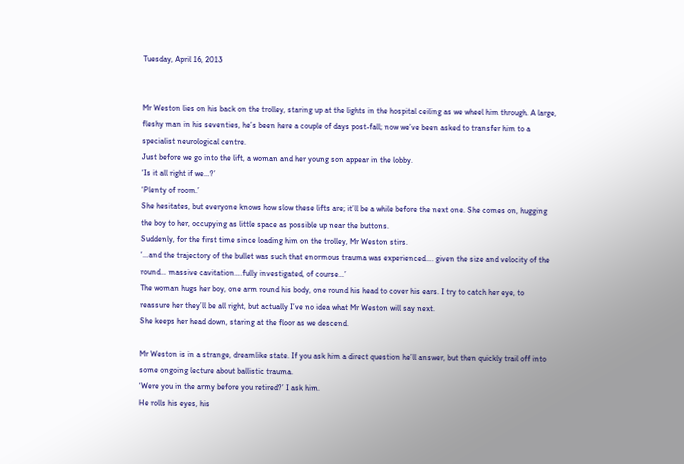Tuesday, April 16, 2013


Mr Weston lies on his back on the trolley, staring up at the lights in the hospital ceiling as we wheel him through. A large, fleshy man in his seventies, he’s been here a couple of days post-fall; now we’ve been asked to transfer him to a specialist neurological centre.
Just before we go into the lift, a woman and her young son appear in the lobby.
‘Is it all right if we…?’
‘Plenty of room.’
She hesitates, but everyone knows how slow these lifts are; it’ll be a while before the next one. She comes on, hugging the boy to her, occupying as little space as possible up near the buttons.
Suddenly, for the first time since loading him on the trolley, Mr Weston stirs.
‘…and the trajectory of the bullet was such that enormous trauma was experienced…. given the size and velocity of the round… massive cavitation….fully investigated, of course…’
The woman hugs her boy, one arm round his body, one round his head to cover his ears. I try to catch her eye, to reassure her they’ll be all right, but actually I’ve no idea what Mr Weston will say next.
She keeps her head down, staring at the floor as we descend.

Mr Weston is in a strange, dreamlike state. If you ask him a direct question he’ll answer, but then quickly trail off into some ongoing lecture about ballistic trauma.
‘Were you in the army before you retired?’ I ask him.
He rolls his eyes, his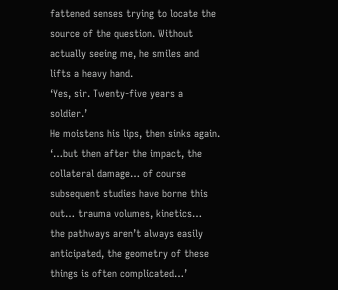fattened senses trying to locate the source of the question. Without actually seeing me, he smiles and lifts a heavy hand.
‘Yes, sir. Twenty-five years a soldier.’
He moistens his lips, then sinks again.
‘…but then after the impact, the collateral damage… of course subsequent studies have borne this out… trauma volumes, kinetics…  the pathways aren’t always easily anticipated, the geometry of these things is often complicated…’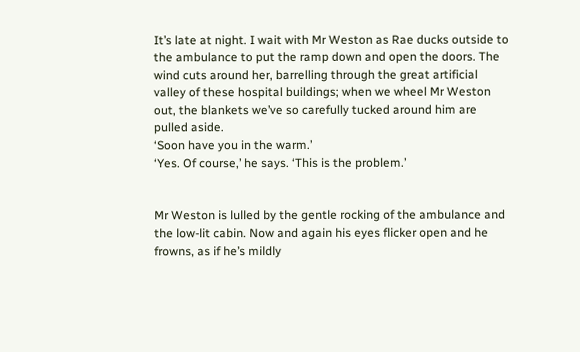It’s late at night. I wait with Mr Weston as Rae ducks outside to the ambulance to put the ramp down and open the doors. The wind cuts around her, barrelling through the great artificial valley of these hospital buildings; when we wheel Mr Weston out, the blankets we’ve so carefully tucked around him are pulled aside.
‘Soon have you in the warm.’
‘Yes. Of course,’ he says. ‘This is the problem.’


Mr Weston is lulled by the gentle rocking of the ambulance and the low-lit cabin. Now and again his eyes flicker open and he frowns, as if he’s mildly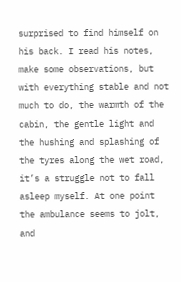surprised to find himself on his back. I read his notes, make some observations, but with everything stable and not much to do, the warmth of the cabin, the gentle light and the hushing and splashing of the tyres along the wet road, it’s a struggle not to fall asleep myself. At one point the ambulance seems to jolt, and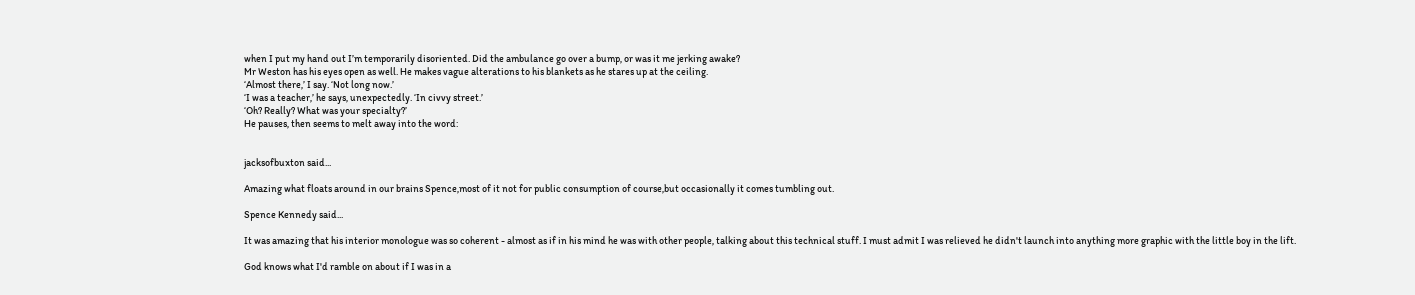when I put my hand out I’m temporarily disoriented. Did the ambulance go over a bump, or was it me jerking awake?
Mr Weston has his eyes open as well. He makes vague alterations to his blankets as he stares up at the ceiling.
‘Almost there,’ I say. ‘Not long now.’
‘I was a teacher,’ he says, unexpectedly. ‘In civvy street.’
‘Oh? Really? What was your specialty?’
He pauses, then seems to melt away into the word:


jacksofbuxton said...

Amazing what floats around in our brains Spence,most of it not for public consumption of course,but occasionally it comes tumbling out.

Spence Kennedy said...

It was amazing that his interior monologue was so coherent - almost as if in his mind he was with other people, talking about this technical stuff. I must admit I was relieved he didn't launch into anything more graphic with the little boy in the lift.

God knows what I'd ramble on about if I was in a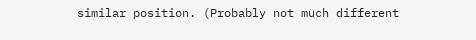similar position. (Probably not much different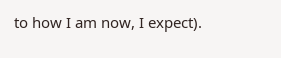to how I am now, I expect).